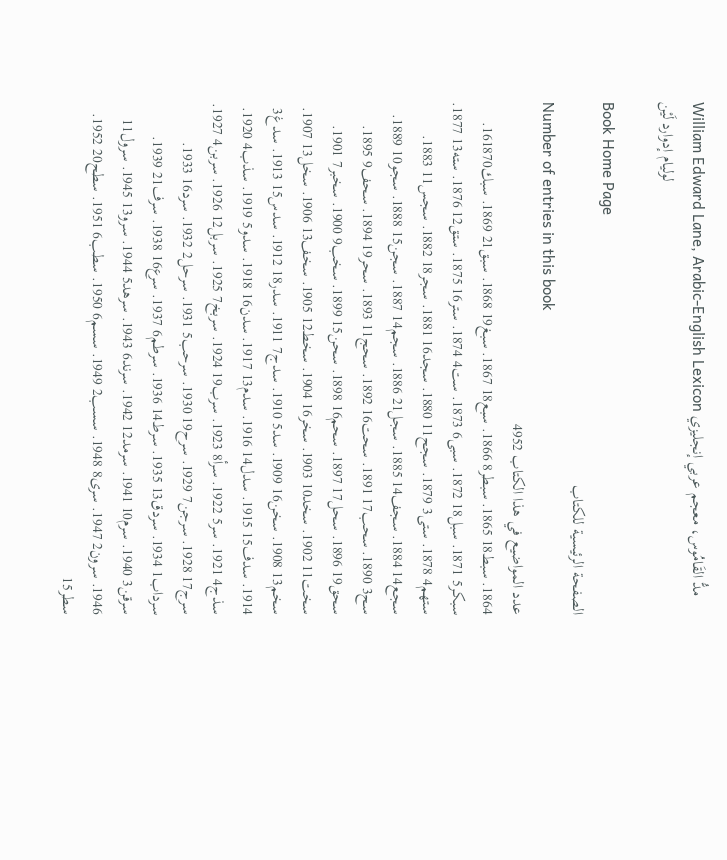William Edward Lane, Arabic-English Lexicon مدُّ القَامُوس، معجم عربي إنجليزي لوليام إدوارد لَيْن

Book Home Page
الصفحة الرئيسية للكتاب
Number of entries in this book
عدد المواضيع في هذا الكتاب 4952
1864. سبط18 1865. سبطر8 1866. سبع18 1867. سبغ19 1868. سبق21 1869. سبك161870. سبكر5 1871. سبل18 1872. سبى6 1873. ست4 1874. ستر16 1875. ستق12 1876. سته13 1877. ستهم4 1878. ستى3 1879. سجح11 1880. سجد16 1881. سجر18 1882. سجس11 1883. سجع14 1884. سجف14 1885. سجل21 1886. سجم14 1887. سجن15 1888. سجو10 1889. سح3 1890. سحب17 1891. سحت16 1892. سحج11 1893. سحر19 1894. سحف9 1895. سحق19 1896. سحل17 1897. سحم16 1898. سحن15 1899. سخب9 1900. سخبر7 1901. سخت11 1902. سخد10 1903. سخر16 1904. سخط12 1905. سخف13 1906. سخل13 1907. سخم13 1908. سخن16 1909. سد5 1910. سدج7 1911. سدر18 1912. سدس15 1913. سدغ3 1914. سدف15 1915. سدل14 1916. سدم13 1917. سدن16 1918. سدو5 1919. سذب4 1920. سذج4 1921. سر5 1922. سرأ8 1923. سرب19 1924. سربخ7 1925. سربل12 1926. سربن4 1927. سرج17 1928. سرجن7 1929. سرح19 1930. سرحب5 1931. سرحل2 1932. سرد16 1933. سرداب1 1934. سردق13 1935. سرط14 1936. سرطم6 1937. سرع16 1938. سرف21 1939. سرقن3 1940. سرم10 1941. سرمد12 1942. سرند6 1943. سرهد5 1944. سرو13 1945. سرول11 1946. سرون2 1947. سرى8 1948. سسب2 1949. سسم6 1950. سطب6 1951. سطح20 1952. سطر15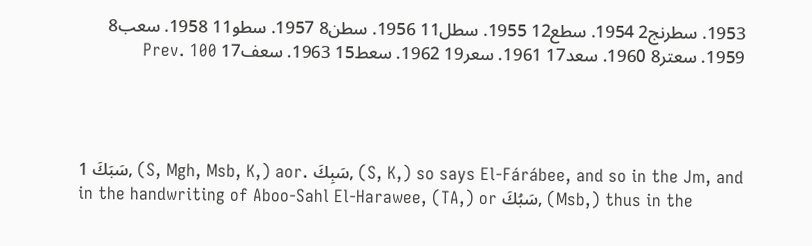1953. سطرنج2 1954. سطع12 1955. سطل11 1956. سطن8 1957. سطو11 1958. سعب8 1959. سعتر8 1960. سعد17 1961. سعر19 1962. سعط15 1963. سعف17 Prev. 100




1 سَبَكَ, (S, Mgh, Msb, K,) aor. سَبِكَ, (S, K,) so says El-Fárábee, and so in the Jm, and in the handwriting of Aboo-Sahl El-Harawee, (TA,) or سَبُكَ, (Msb,) thus in the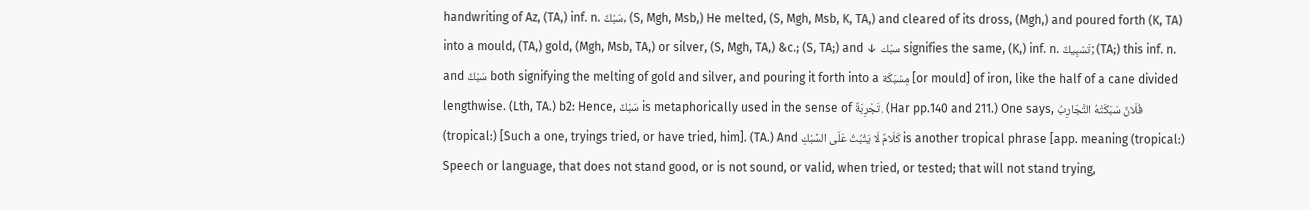handwriting of Az, (TA,) inf. n. سَبْكٌ, (S, Mgh, Msb,) He melted, (S, Mgh, Msb, K, TA,) and cleared of its dross, (Mgh,) and poured forth (K, TA) into a mould, (TA,) gold, (Mgh, Msb, TA,) or silver, (S, Mgh, TA,) &c.; (S, TA;) and ↓ سبّك signifies the same, (K,) inf. n. تَسْبِيكٌ; (TA;) this inf. n. and سَبْكٌ both signifying the melting of gold and silver, and pouring it forth into a مِسْبَكَة [or mould] of iron, like the half of a cane divided lengthwise. (Lth, TA.) b2: Hence, سَبْكٌ is metaphorically used in the sense of تَجْرِبَةٌ. (Har pp.140 and 211.) One says, فُلَانٌ سَبَكَتْهُ التَّجَارِبُ (tropical:) [Such a one, tryings tried, or have tried, him]. (TA.) And كَلَامٌ لَا يَثْبُتُ عَلَى السَّبْكِ is another tropical phrase [app. meaning (tropical:) Speech or language, that does not stand good, or is not sound, or valid, when tried, or tested; that will not stand trying,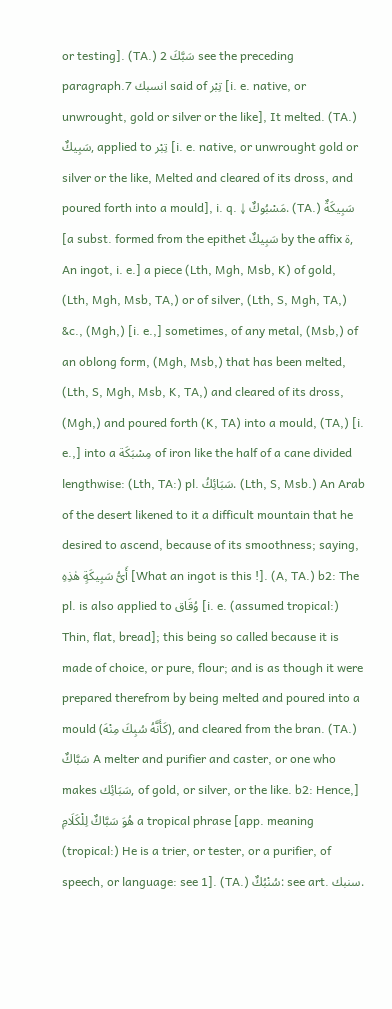or testing]. (TA.) 2 سَبَّكَ see the preceding paragraph.7 انسبك said of تِبْر [i. e. native, or unwrought, gold or silver or the like], It melted. (TA.) سَبِيكٌ, applied to تِبْر [i. e. native, or unwrought gold or silver or the like, Melted and cleared of its dross, and poured forth into a mould], i. q. ↓ مَسْبُوكٌ. (TA.) سَبِيكَةٌ [a subst. formed from the epithet سَبِيكٌ by the affix ة, An ingot, i. e.] a piece (Lth, Mgh, Msb, K) of gold, (Lth, Mgh, Msb, TA,) or of silver, (Lth, S, Mgh, TA,) &c., (Mgh,) [i. e.,] sometimes, of any metal, (Msb,) of an oblong form, (Mgh, Msb,) that has been melted, (Lth, S, Mgh, Msb, K, TA,) and cleared of its dross, (Mgh,) and poured forth (K, TA) into a mould, (TA,) [i. e.,] into a مِسْبَكَة of iron like the half of a cane divided lengthwise: (Lth, TA:) pl. سَبَائِكُ. (Lth, S, Msb.) An Arab of the desert likened to it a difficult mountain that he desired to ascend, because of its smoothness; saying, أَىُّ سَبِيكَةٍ هٰذِهِ [What an ingot is this !]. (A, TA.) b2: The pl. is also applied to وُقَاق [i. e. (assumed tropical:) Thin, flat, bread]; this being so called because it is made of choice, or pure, flour; and is as though it were prepared therefrom by being melted and poured into a mould (كَأَنَّهُ سُبِكَ مِنْهَ), and cleared from the bran. (TA.) سَبَّاكٌ A melter and purifier and caster, or one who makes سَبَائِك, of gold, or silver, or the like. b2: Hence,] هُوَ سَبَّاكٌ لِلْكَلَامِ a tropical phrase [app. meaning (tropical:) He is a trier, or tester, or a purifier, of speech, or language: see 1]. (TA.) سُنْبُكٌ: see art. سنبك.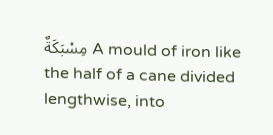مِسْبَكَةٌ A mould of iron like the half of a cane divided lengthwise, into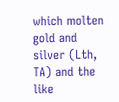which molten gold and silver (Lth, TA) and the like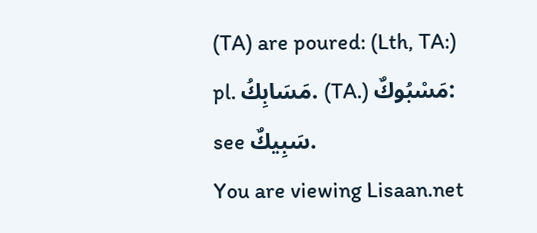(TA) are poured: (Lth, TA:) pl. مَسَابِكُ. (TA.) مَسْبُوكٌ: see سَبِيكٌ.
You are viewing Lisaan.net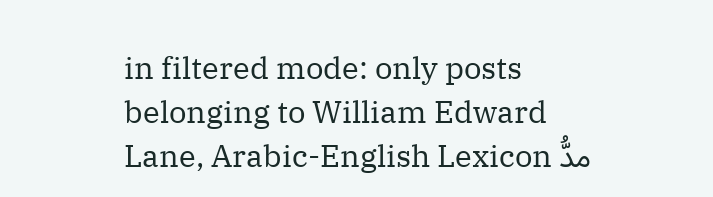in filtered mode: only posts belonging to William Edward Lane, Arabic-English Lexicon مدُّ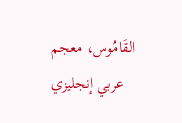القَامُوس، معجم عربي إنجليزي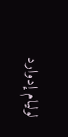لوليام إدوارد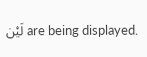لَيْن are being displayed.